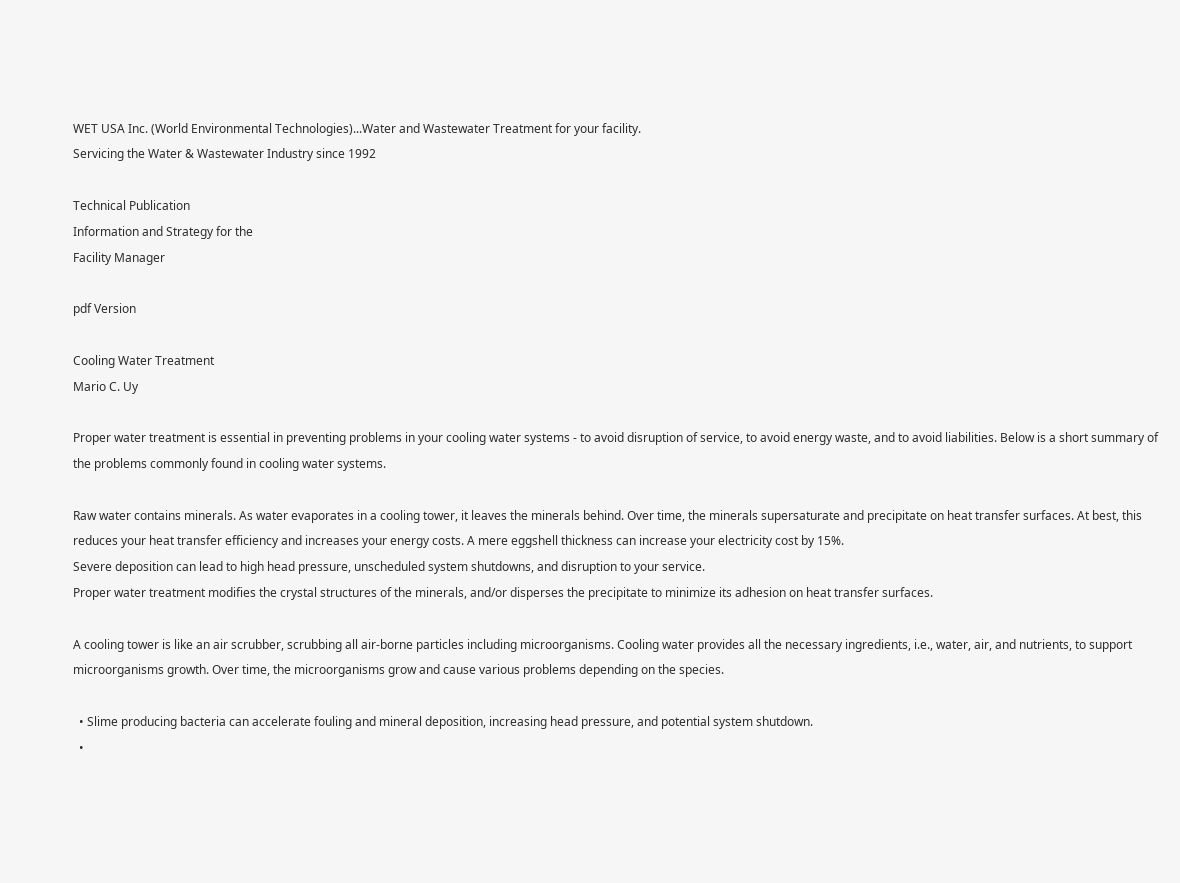WET USA Inc. (World Environmental Technologies)...Water and Wastewater Treatment for your facility.
Servicing the Water & Wastewater Industry since 1992

Technical Publication
Information and Strategy for the
Facility Manager

pdf Version

Cooling Water Treatment
Mario C. Uy

Proper water treatment is essential in preventing problems in your cooling water systems - to avoid disruption of service, to avoid energy waste, and to avoid liabilities. Below is a short summary of the problems commonly found in cooling water systems.

Raw water contains minerals. As water evaporates in a cooling tower, it leaves the minerals behind. Over time, the minerals supersaturate and precipitate on heat transfer surfaces. At best, this reduces your heat transfer efficiency and increases your energy costs. A mere eggshell thickness can increase your electricity cost by 15%.
Severe deposition can lead to high head pressure, unscheduled system shutdowns, and disruption to your service.
Proper water treatment modifies the crystal structures of the minerals, and/or disperses the precipitate to minimize its adhesion on heat transfer surfaces.

A cooling tower is like an air scrubber, scrubbing all air-borne particles including microorganisms. Cooling water provides all the necessary ingredients, i.e., water, air, and nutrients, to support microorganisms growth. Over time, the microorganisms grow and cause various problems depending on the species.

  • Slime producing bacteria can accelerate fouling and mineral deposition, increasing head pressure, and potential system shutdown.
  •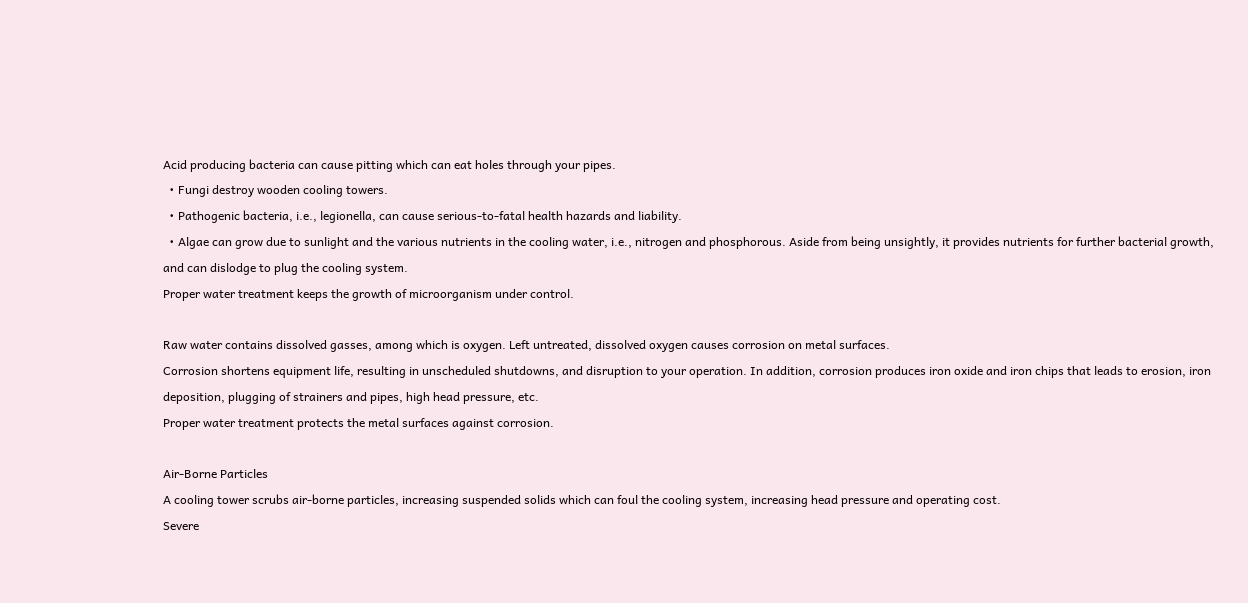Acid producing bacteria can cause pitting which can eat holes through your pipes.
  • Fungi destroy wooden cooling towers.
  • Pathogenic bacteria, i.e., legionella, can cause serious-to-fatal health hazards and liability.
  • Algae can grow due to sunlight and the various nutrients in the cooling water, i.e., nitrogen and phosphorous. Aside from being unsightly, it provides nutrients for further bacterial growth, and can dislodge to plug the cooling system.
Proper water treatment keeps the growth of microorganism under control.

Raw water contains dissolved gasses, among which is oxygen. Left untreated, dissolved oxygen causes corrosion on metal surfaces.
Corrosion shortens equipment life, resulting in unscheduled shutdowns, and disruption to your operation. In addition, corrosion produces iron oxide and iron chips that leads to erosion, iron deposition, plugging of strainers and pipes, high head pressure, etc.
Proper water treatment protects the metal surfaces against corrosion.

Air-Borne Particles
A cooling tower scrubs air-borne particles, increasing suspended solids which can foul the cooling system, increasing head pressure and operating cost.
Severe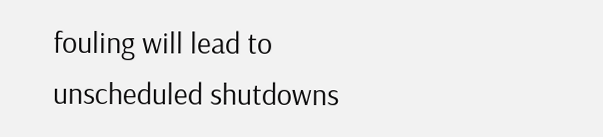fouling will lead to unscheduled shutdowns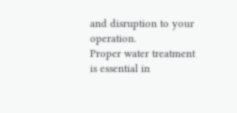and disruption to your operation.
Proper water treatment is essential in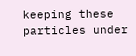keeping these particles under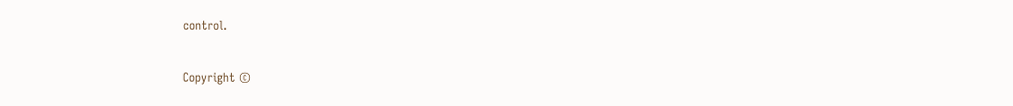control.


Copyright ©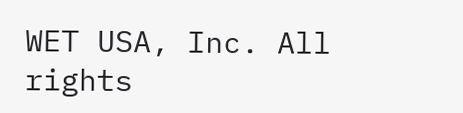WET USA, Inc. All rights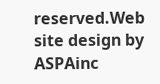reserved.Web site design by ASPAinc